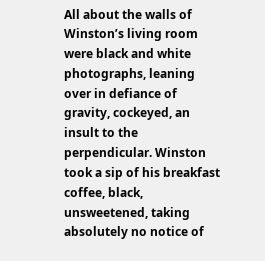All about the walls of Winston’s living room were black and white photographs, leaning over in defiance of gravity, cockeyed, an insult to the perpendicular. Winston took a sip of his breakfast coffee, black, unsweetened, taking absolutely no notice of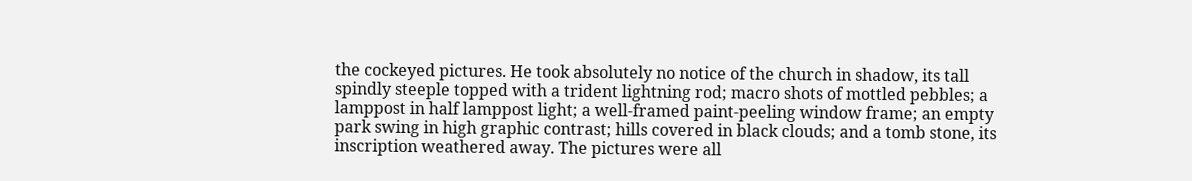the cockeyed pictures. He took absolutely no notice of the church in shadow, its tall spindly steeple topped with a trident lightning rod; macro shots of mottled pebbles; a lamppost in half lamppost light; a well-framed paint-peeling window frame; an empty park swing in high graphic contrast; hills covered in black clouds; and a tomb stone, its inscription weathered away. The pictures were all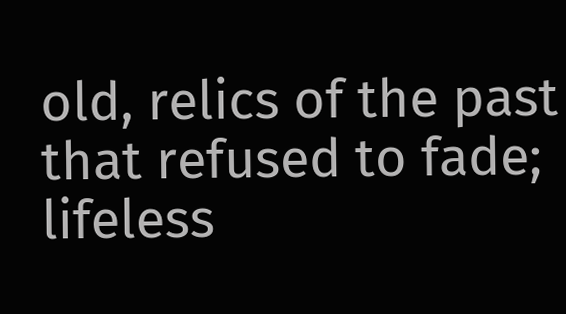old, relics of the past that refused to fade; lifeless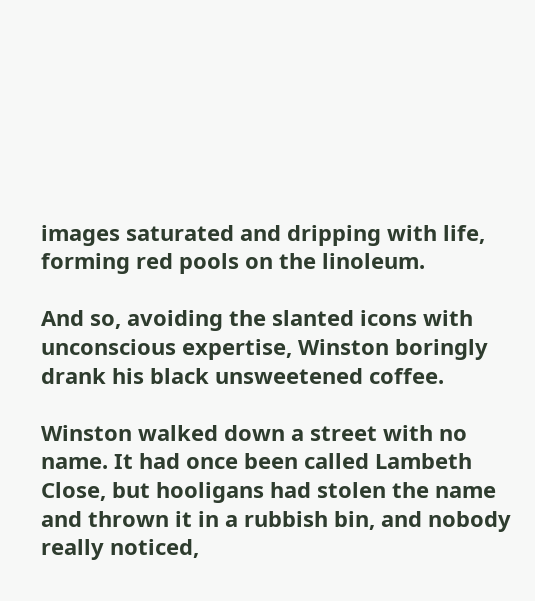images saturated and dripping with life, forming red pools on the linoleum.

And so, avoiding the slanted icons with unconscious expertise, Winston boringly drank his black unsweetened coffee.

Winston walked down a street with no name. It had once been called Lambeth Close, but hooligans had stolen the name and thrown it in a rubbish bin, and nobody really noticed,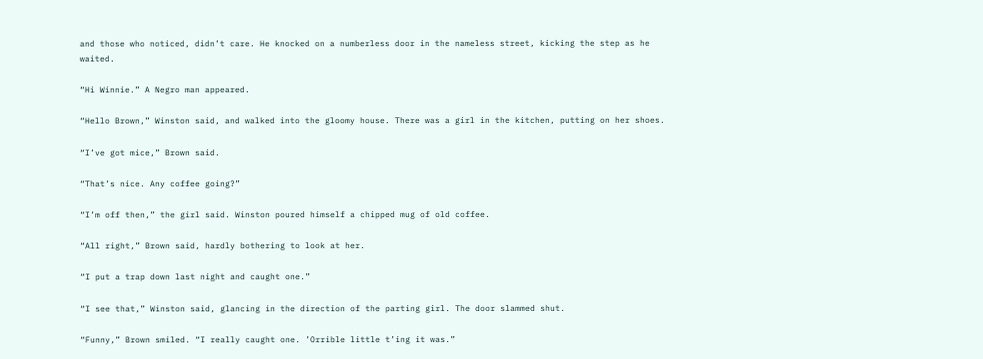and those who noticed, didn’t care. He knocked on a numberless door in the nameless street, kicking the step as he waited.

“Hi Winnie.” A Negro man appeared.

“Hello Brown,” Winston said, and walked into the gloomy house. There was a girl in the kitchen, putting on her shoes.

“I’ve got mice,” Brown said.

“That’s nice. Any coffee going?”

“I’m off then,” the girl said. Winston poured himself a chipped mug of old coffee.

“All right,” Brown said, hardly bothering to look at her.

“I put a trap down last night and caught one.”

“I see that,” Winston said, glancing in the direction of the parting girl. The door slammed shut.

“Funny,” Brown smiled. “I really caught one. ’Orrible little t’ing it was.”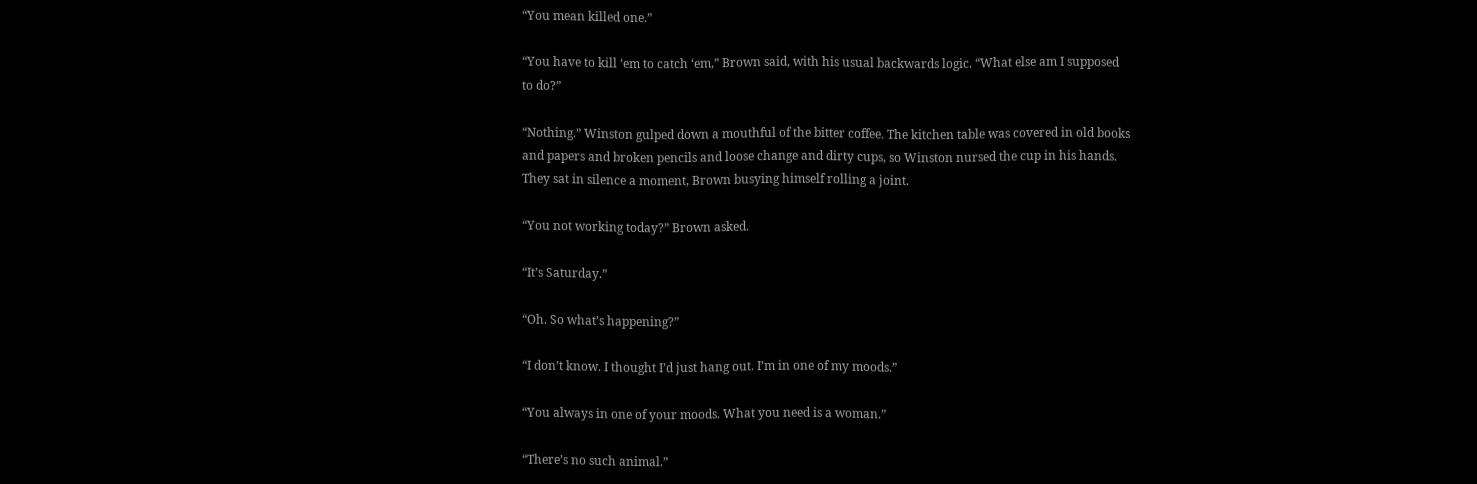“You mean killed one.”

“You have to kill ‘em to catch ‘em,” Brown said, with his usual backwards logic. “What else am I supposed to do?”

“Nothing.” Winston gulped down a mouthful of the bitter coffee. The kitchen table was covered in old books and papers and broken pencils and loose change and dirty cups, so Winston nursed the cup in his hands. They sat in silence a moment, Brown busying himself rolling a joint.

“You not working today?” Brown asked.

“It’s Saturday.”

“Oh. So what’s happening?”

“I don’t know. I thought I’d just hang out. I’m in one of my moods.”

“You always in one of your moods. What you need is a woman.”

“There’s no such animal.”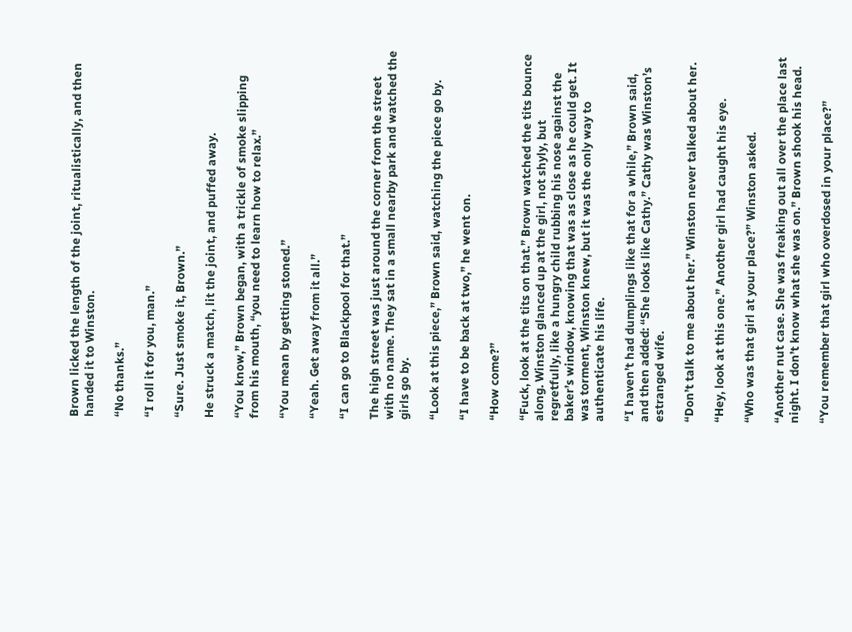Brown licked the length of the joint, ritualistically, and then handed it to Winston.

“No thanks.”

“I roll it for you, man.”

“Sure. Just smoke it, Brown.”

He struck a match, lit the joint, and puffed away.

“You know,” Brown began, with a trickle of smoke slipping from his mouth, “you need to learn how to relax.”

“You mean by getting stoned.”

“Yeah. Get away from it all.”

“I can go to Blackpool for that.”

The high street was just around the corner from the street with no name. They sat in a small nearby park and watched the girls go by.

“Look at this piece,” Brown said, watching the piece go by.

“I have to be back at two,” he went on.

“How come?”

“Fuck, look at the tits on that.” Brown watched the tits bounce along. Winston glanced up at the girl, not shyly, but regretfully, like a hungry child rubbing his nose against the baker’s window, knowing that was as close as he could get. It was torment, Winston knew, but it was the only way to authenticate his life.

“I haven’t had dumplings like that for a while,” Brown said, and then added: “She looks like Cathy.” Cathy was Winston’s estranged wife.

“Don’t talk to me about her.” Winston never talked about her.

“Hey, look at this one.” Another girl had caught his eye.

“Who was that girl at your place?” Winston asked.

“Another nut case. She was freaking out all over the place last night. I don’t know what she was on.” Brown shook his head.

“You remember that girl who overdosed in your place?”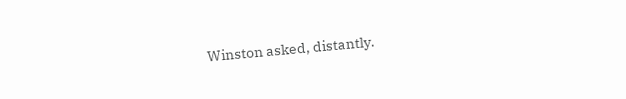Winston asked, distantly.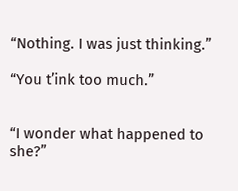“Nothing. I was just thinking.”

“You t’ink too much.”


“I wonder what happened to she?”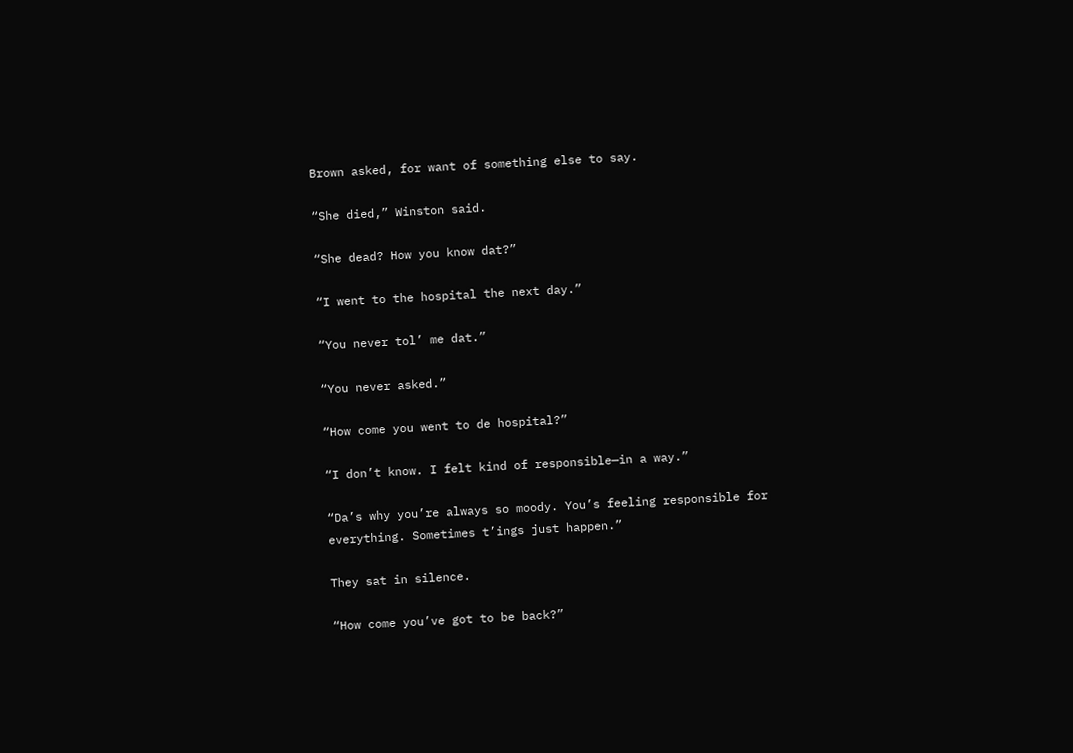Brown asked, for want of something else to say.

“She died,” Winston said.

“She dead? How you know dat?”

“I went to the hospital the next day.”

“You never tol’ me dat.”

“You never asked.”

“How come you went to de hospital?”

“I don’t know. I felt kind of responsible—in a way.”

“Da’s why you’re always so moody. You’s feeling responsible for everything. Sometimes t’ings just happen.”

They sat in silence.

“How come you’ve got to be back?”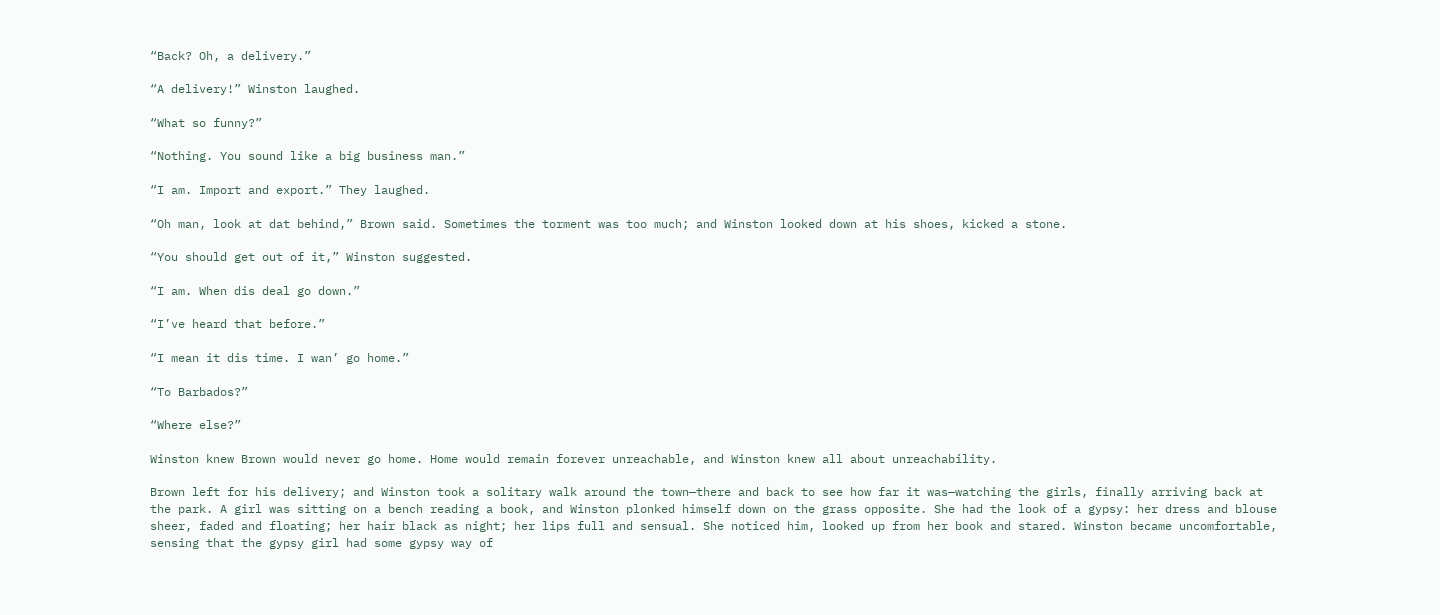“Back? Oh, a delivery.”

“A delivery!” Winston laughed.

“What so funny?”

“Nothing. You sound like a big business man.”

“I am. Import and export.” They laughed.

“Oh man, look at dat behind,” Brown said. Sometimes the torment was too much; and Winston looked down at his shoes, kicked a stone.

“You should get out of it,” Winston suggested.

“I am. When dis deal go down.”

“I’ve heard that before.”

“I mean it dis time. I wan’ go home.”

“To Barbados?”

“Where else?”

Winston knew Brown would never go home. Home would remain forever unreachable, and Winston knew all about unreachability.

Brown left for his delivery; and Winston took a solitary walk around the town—there and back to see how far it was—watching the girls, finally arriving back at the park. A girl was sitting on a bench reading a book, and Winston plonked himself down on the grass opposite. She had the look of a gypsy: her dress and blouse sheer, faded and floating; her hair black as night; her lips full and sensual. She noticed him, looked up from her book and stared. Winston became uncomfortable, sensing that the gypsy girl had some gypsy way of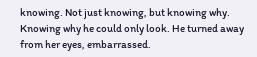knowing. Not just knowing, but knowing why. Knowing why he could only look. He turned away from her eyes, embarrassed.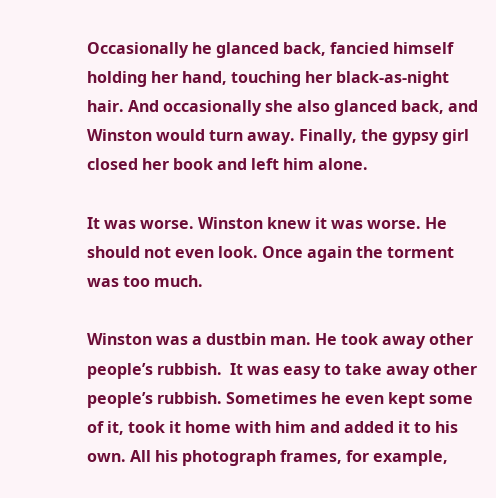Occasionally he glanced back, fancied himself holding her hand, touching her black-as-night hair. And occasionally she also glanced back, and Winston would turn away. Finally, the gypsy girl closed her book and left him alone.

It was worse. Winston knew it was worse. He should not even look. Once again the torment was too much.

Winston was a dustbin man. He took away other people’s rubbish.  It was easy to take away other people’s rubbish. Sometimes he even kept some of it, took it home with him and added it to his own. All his photograph frames, for example,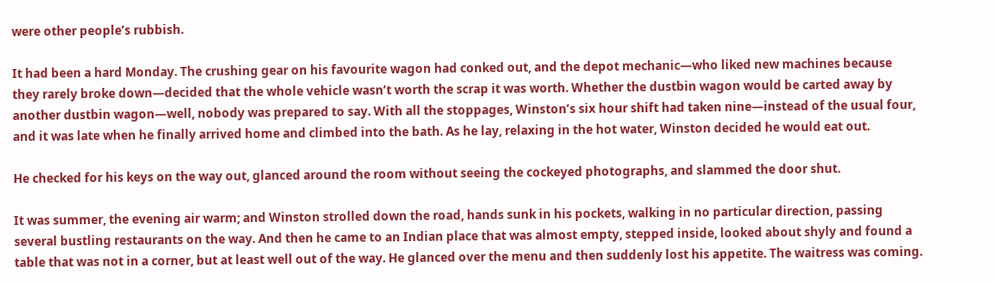were other people’s rubbish.

It had been a hard Monday. The crushing gear on his favourite wagon had conked out, and the depot mechanic—who liked new machines because they rarely broke down—decided that the whole vehicle wasn’t worth the scrap it was worth. Whether the dustbin wagon would be carted away by another dustbin wagon—well, nobody was prepared to say. With all the stoppages, Winston’s six hour shift had taken nine—instead of the usual four, and it was late when he finally arrived home and climbed into the bath. As he lay, relaxing in the hot water, Winston decided he would eat out.

He checked for his keys on the way out, glanced around the room without seeing the cockeyed photographs, and slammed the door shut.

It was summer, the evening air warm; and Winston strolled down the road, hands sunk in his pockets, walking in no particular direction, passing several bustling restaurants on the way. And then he came to an Indian place that was almost empty, stepped inside, looked about shyly and found a table that was not in a corner, but at least well out of the way. He glanced over the menu and then suddenly lost his appetite. The waitress was coming.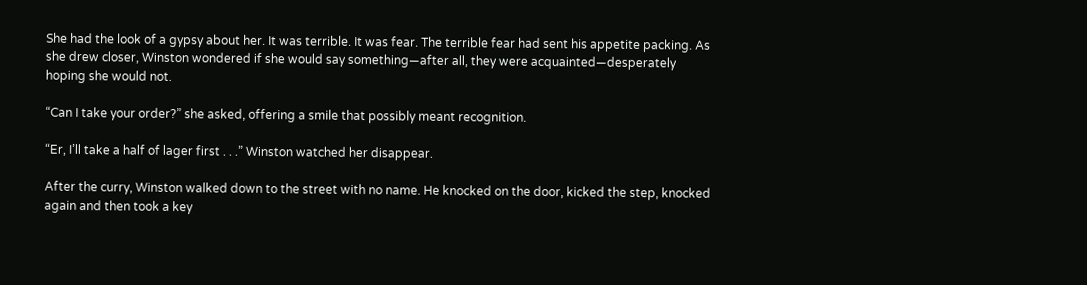She had the look of a gypsy about her. It was terrible. It was fear. The terrible fear had sent his appetite packing. As she drew closer, Winston wondered if she would say something—after all, they were acquainted—desperately hoping she would not.

“Can I take your order?” she asked, offering a smile that possibly meant recognition.

“Er, I’ll take a half of lager first . . .” Winston watched her disappear.

After the curry, Winston walked down to the street with no name. He knocked on the door, kicked the step, knocked again and then took a key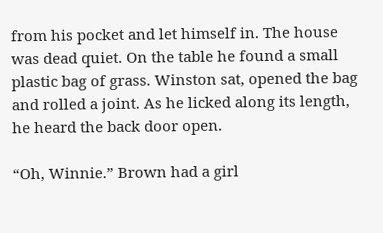from his pocket and let himself in. The house was dead quiet. On the table he found a small plastic bag of grass. Winston sat, opened the bag and rolled a joint. As he licked along its length, he heard the back door open.

“Oh, Winnie.” Brown had a girl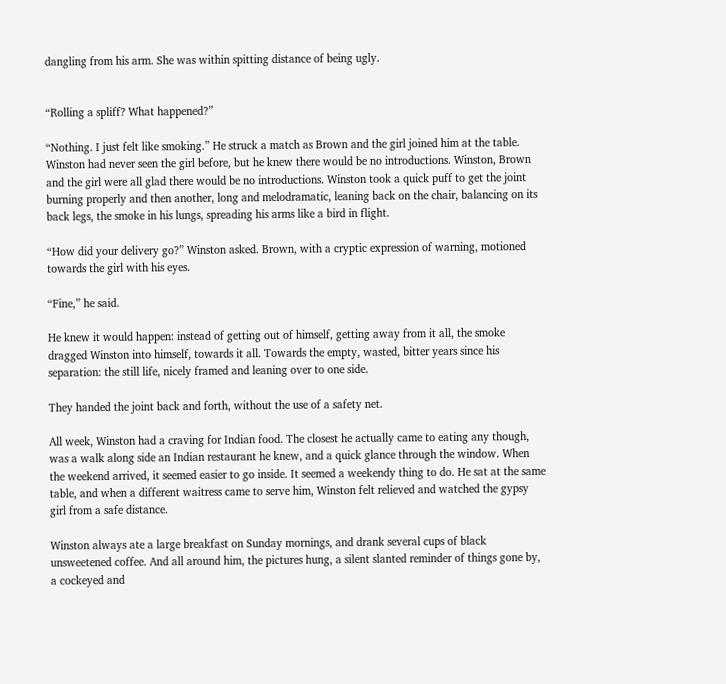dangling from his arm. She was within spitting distance of being ugly.


“Rolling a spliff? What happened?”

“Nothing. I just felt like smoking.” He struck a match as Brown and the girl joined him at the table. Winston had never seen the girl before, but he knew there would be no introductions. Winston, Brown and the girl were all glad there would be no introductions. Winston took a quick puff to get the joint burning properly and then another, long and melodramatic, leaning back on the chair, balancing on its back legs, the smoke in his lungs, spreading his arms like a bird in flight.

“How did your delivery go?” Winston asked. Brown, with a cryptic expression of warning, motioned towards the girl with his eyes.

“Fine,” he said.

He knew it would happen: instead of getting out of himself, getting away from it all, the smoke dragged Winston into himself, towards it all. Towards the empty, wasted, bitter years since his separation: the still life, nicely framed and leaning over to one side.

They handed the joint back and forth, without the use of a safety net.

All week, Winston had a craving for Indian food. The closest he actually came to eating any though, was a walk along side an Indian restaurant he knew, and a quick glance through the window. When the weekend arrived, it seemed easier to go inside. It seemed a weekendy thing to do. He sat at the same table, and when a different waitress came to serve him, Winston felt relieved and watched the gypsy girl from a safe distance.

Winston always ate a large breakfast on Sunday mornings, and drank several cups of black unsweetened coffee. And all around him, the pictures hung, a silent slanted reminder of things gone by, a cockeyed and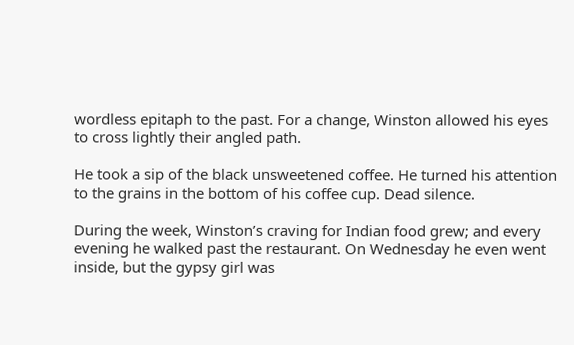wordless epitaph to the past. For a change, Winston allowed his eyes to cross lightly their angled path.

He took a sip of the black unsweetened coffee. He turned his attention to the grains in the bottom of his coffee cup. Dead silence.

During the week, Winston’s craving for Indian food grew; and every evening he walked past the restaurant. On Wednesday he even went inside, but the gypsy girl was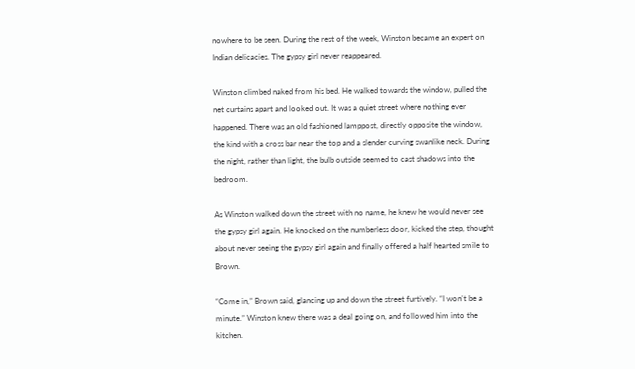nowhere to be seen. During the rest of the week, Winston became an expert on Indian delicacies. The gypsy girl never reappeared.

Winston climbed naked from his bed. He walked towards the window, pulled the net curtains apart and looked out. It was a quiet street where nothing ever happened. There was an old fashioned lamppost, directly opposite the window, the kind with a cross bar near the top and a slender curving swanlike neck. During the night, rather than light, the bulb outside seemed to cast shadows into the bedroom.

As Winston walked down the street with no name, he knew he would never see the gypsy girl again. He knocked on the numberless door, kicked the step, thought about never seeing the gypsy girl again and finally offered a half hearted smile to Brown.

“Come in,” Brown said, glancing up and down the street furtively. “I won’t be a minute.” Winston knew there was a deal going on, and followed him into the kitchen.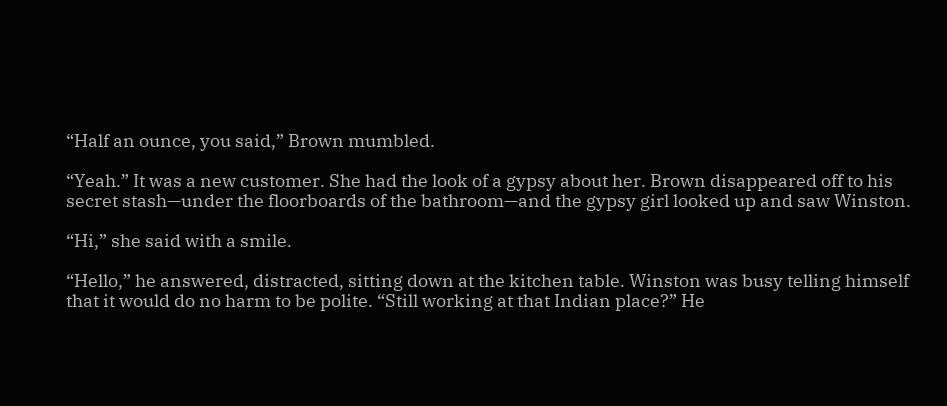“Half an ounce, you said,” Brown mumbled.

“Yeah.” It was a new customer. She had the look of a gypsy about her. Brown disappeared off to his secret stash—under the floorboards of the bathroom—and the gypsy girl looked up and saw Winston.

“Hi,” she said with a smile.

“Hello,” he answered, distracted, sitting down at the kitchen table. Winston was busy telling himself that it would do no harm to be polite. “Still working at that Indian place?” He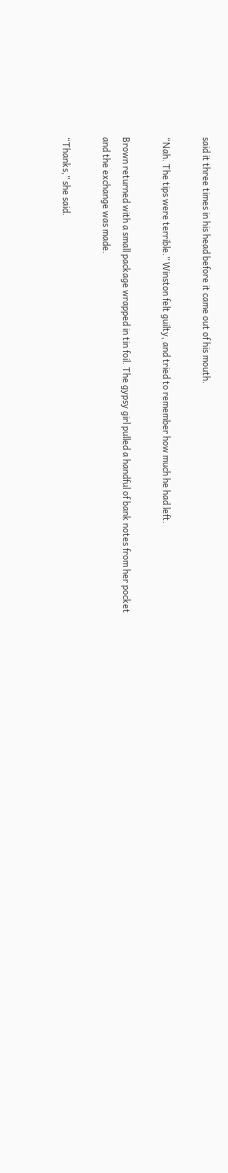said it three times in his head before it came out of his mouth.

“Nah. The tips were terrible.” Winston felt guilty, and tried to remember how much he had left.

Brown returned with a small package wrapped in tin foil. The gypsy girl pulled a handful of bank notes from her pocket and the exchange was made.

“Thanks,” she said.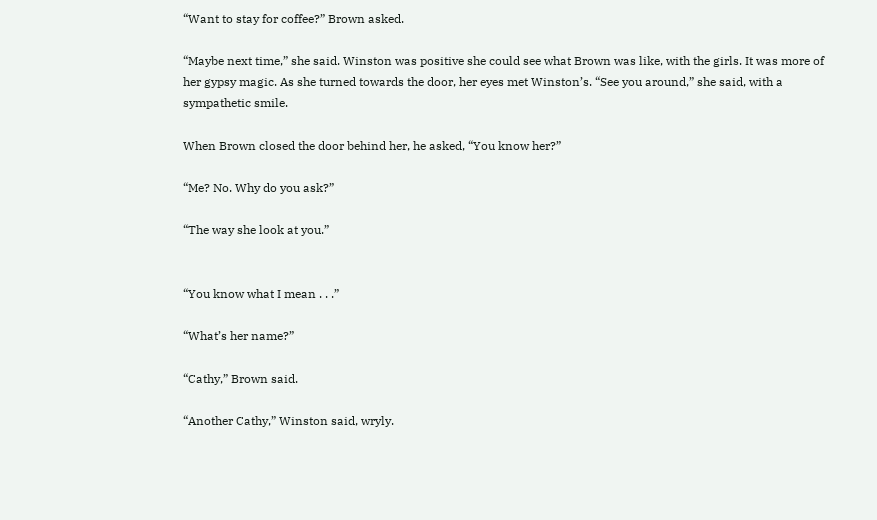“Want to stay for coffee?” Brown asked.

“Maybe next time,” she said. Winston was positive she could see what Brown was like, with the girls. It was more of her gypsy magic. As she turned towards the door, her eyes met Winston’s. “See you around,” she said, with a sympathetic smile.

When Brown closed the door behind her, he asked, “You know her?”

“Me? No. Why do you ask?”

“The way she look at you.”


“You know what I mean . . .”

“What’s her name?”

“Cathy,” Brown said.

“Another Cathy,” Winston said, wryly.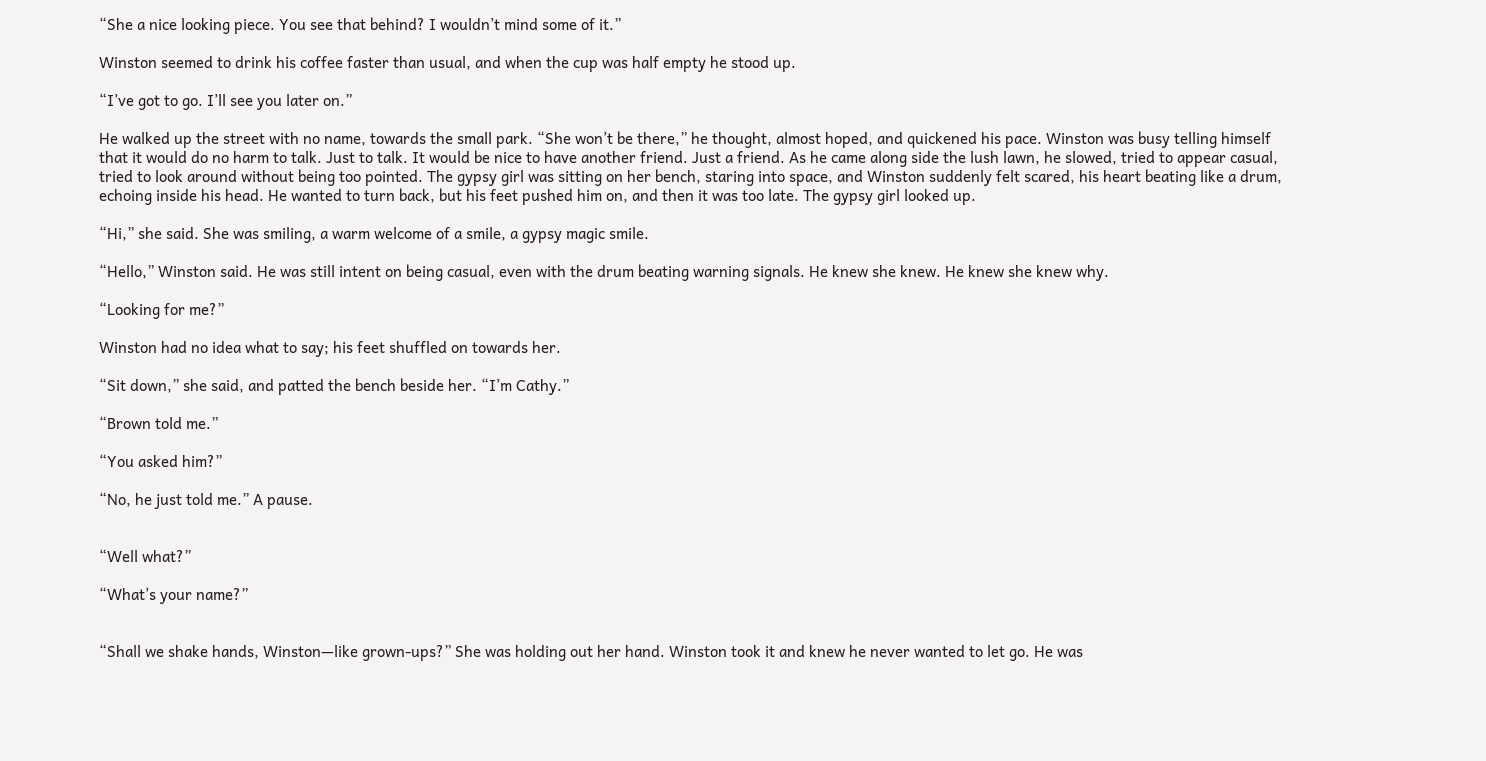“She a nice looking piece. You see that behind? I wouldn’t mind some of it.”

Winston seemed to drink his coffee faster than usual, and when the cup was half empty he stood up.

“I’ve got to go. I’ll see you later on.”

He walked up the street with no name, towards the small park. “She won’t be there,” he thought, almost hoped, and quickened his pace. Winston was busy telling himself that it would do no harm to talk. Just to talk. It would be nice to have another friend. Just a friend. As he came along side the lush lawn, he slowed, tried to appear casual, tried to look around without being too pointed. The gypsy girl was sitting on her bench, staring into space, and Winston suddenly felt scared, his heart beating like a drum, echoing inside his head. He wanted to turn back, but his feet pushed him on, and then it was too late. The gypsy girl looked up.

“Hi,” she said. She was smiling, a warm welcome of a smile, a gypsy magic smile.

“Hello,” Winston said. He was still intent on being casual, even with the drum beating warning signals. He knew she knew. He knew she knew why.

“Looking for me?”

Winston had no idea what to say; his feet shuffled on towards her.

“Sit down,” she said, and patted the bench beside her. “I’m Cathy.”

“Brown told me.”

“You asked him?”

“No, he just told me.” A pause.


“Well what?”

“What’s your name?”


“Shall we shake hands, Winston—like grown-ups?” She was holding out her hand. Winston took it and knew he never wanted to let go. He was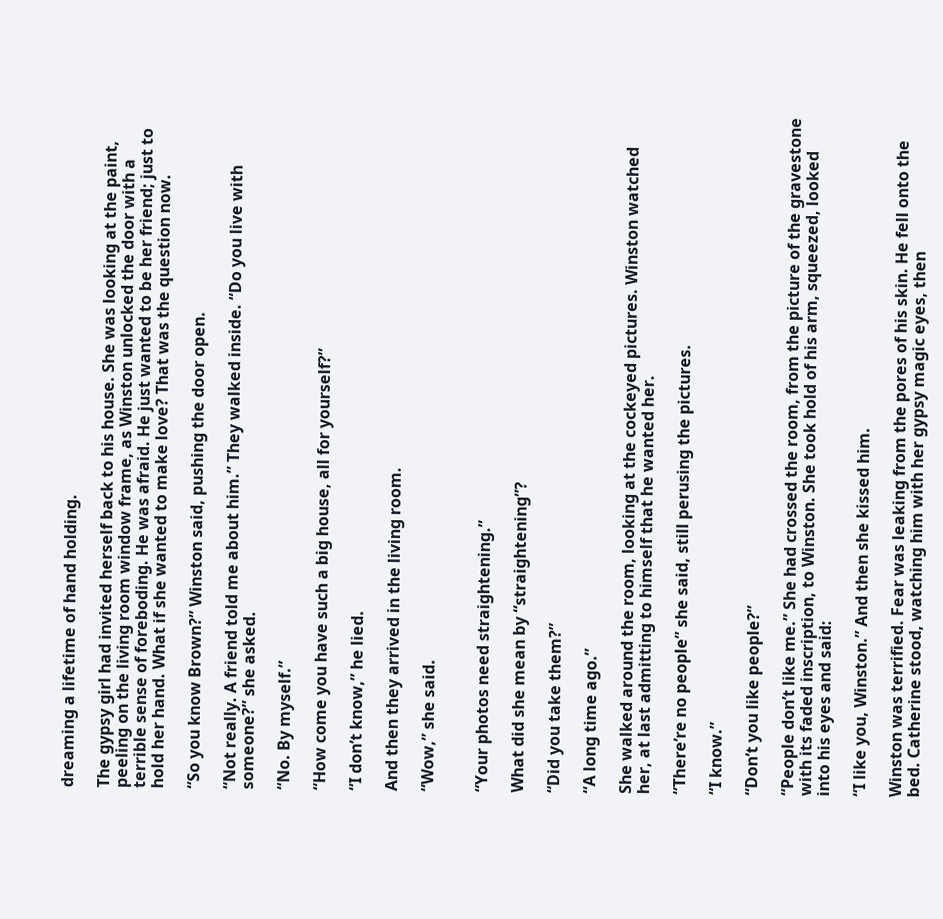dreaming a lifetime of hand holding.

The gypsy girl had invited herself back to his house. She was looking at the paint, peeling on the living room window frame, as Winston unlocked the door with a terrible sense of foreboding. He was afraid. He just wanted to be her friend; just to hold her hand. What if she wanted to make love? That was the question now.

“So you know Brown?” Winston said, pushing the door open.

“Not really. A friend told me about him.” They walked inside. “Do you live with someone?” she asked.

“No. By myself.”

“How come you have such a big house, all for yourself?”

“I don’t know,” he lied.

And then they arrived in the living room.

“Wow,” she said.


“Your photos need straightening.”

What did she mean by “straightening”?

“Did you take them?”

“A long time ago.”

She walked around the room, looking at the cockeyed pictures. Winston watched her, at last admitting to himself that he wanted her.

“There’re no people” she said, still perusing the pictures.

“I know.”

“Don’t you like people?”

“People don’t like me.” She had crossed the room, from the picture of the gravestone with its faded inscription, to Winston. She took hold of his arm, squeezed, looked into his eyes and said:

“I like you, Winston.” And then she kissed him.

Winston was terrified. Fear was leaking from the pores of his skin. He fell onto the bed. Catherine stood, watching him with her gypsy magic eyes, then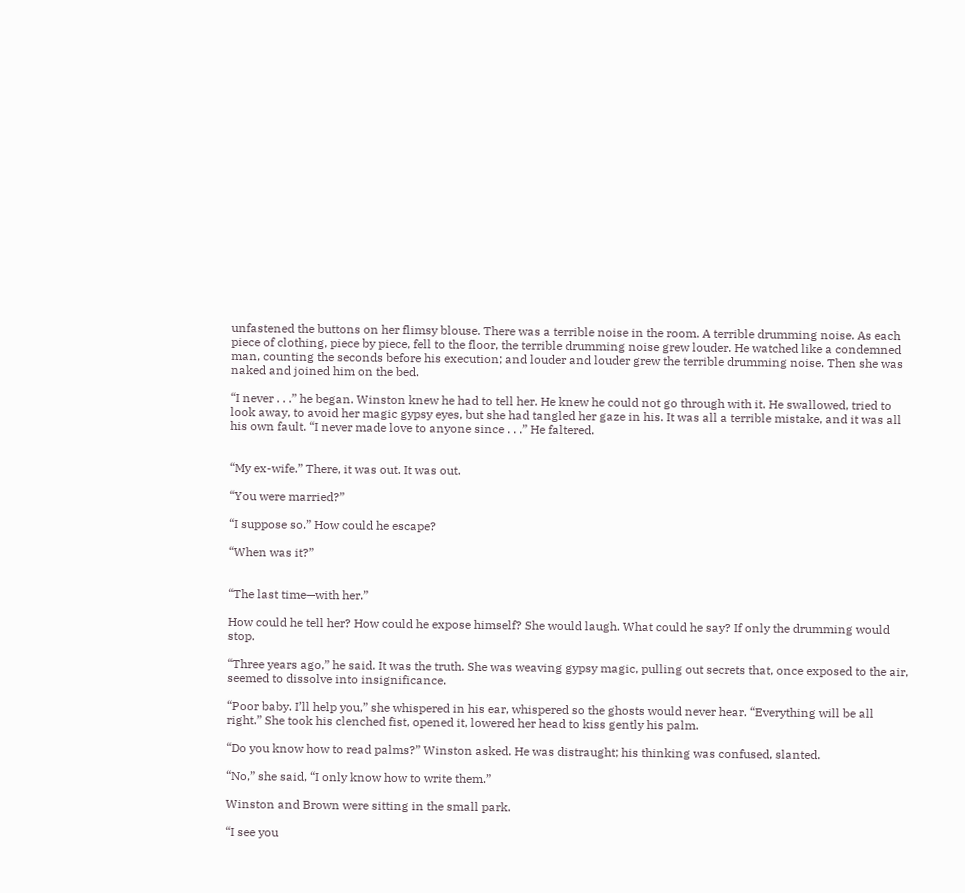unfastened the buttons on her flimsy blouse. There was a terrible noise in the room. A terrible drumming noise. As each piece of clothing, piece by piece, fell to the floor, the terrible drumming noise grew louder. He watched like a condemned man, counting the seconds before his execution; and louder and louder grew the terrible drumming noise. Then she was naked and joined him on the bed.

“I never . . .” he began. Winston knew he had to tell her. He knew he could not go through with it. He swallowed, tried to look away, to avoid her magic gypsy eyes, but she had tangled her gaze in his. It was all a terrible mistake, and it was all his own fault. “I never made love to anyone since . . .” He faltered.


“My ex-wife.” There, it was out. It was out.

“You were married?”

“I suppose so.” How could he escape?

“When was it?”


“The last time—with her.”

How could he tell her? How could he expose himself? She would laugh. What could he say? If only the drumming would stop.

“Three years ago,” he said. It was the truth. She was weaving gypsy magic, pulling out secrets that, once exposed to the air, seemed to dissolve into insignificance.

“Poor baby. I’ll help you,” she whispered in his ear, whispered so the ghosts would never hear. “Everything will be all right.” She took his clenched fist, opened it, lowered her head to kiss gently his palm.

“Do you know how to read palms?” Winston asked. He was distraught; his thinking was confused, slanted.

“No,” she said, “I only know how to write them.”

Winston and Brown were sitting in the small park.

“I see you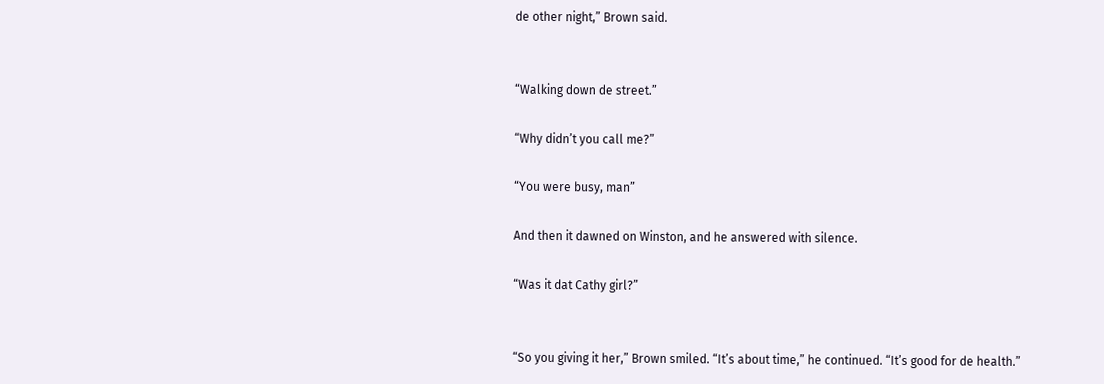de other night,” Brown said.


“Walking down de street.”

“Why didn’t you call me?”

“You were busy, man”

And then it dawned on Winston, and he answered with silence.

“Was it dat Cathy girl?”


“So you giving it her,” Brown smiled. “It’s about time,” he continued. “It’s good for de health.”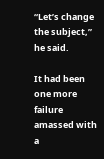“Let’s change the subject,” he said.

It had been one more failure amassed with a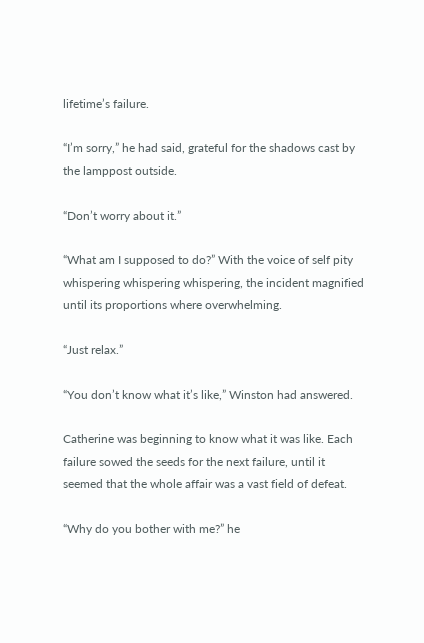lifetime’s failure.

“I’m sorry,” he had said, grateful for the shadows cast by the lamppost outside.

“Don’t worry about it.”

“What am I supposed to do?” With the voice of self pity whispering whispering whispering, the incident magnified until its proportions where overwhelming.

“Just relax.”

“You don’t know what it’s like,” Winston had answered.

Catherine was beginning to know what it was like. Each failure sowed the seeds for the next failure, until it seemed that the whole affair was a vast field of defeat.

“Why do you bother with me?” he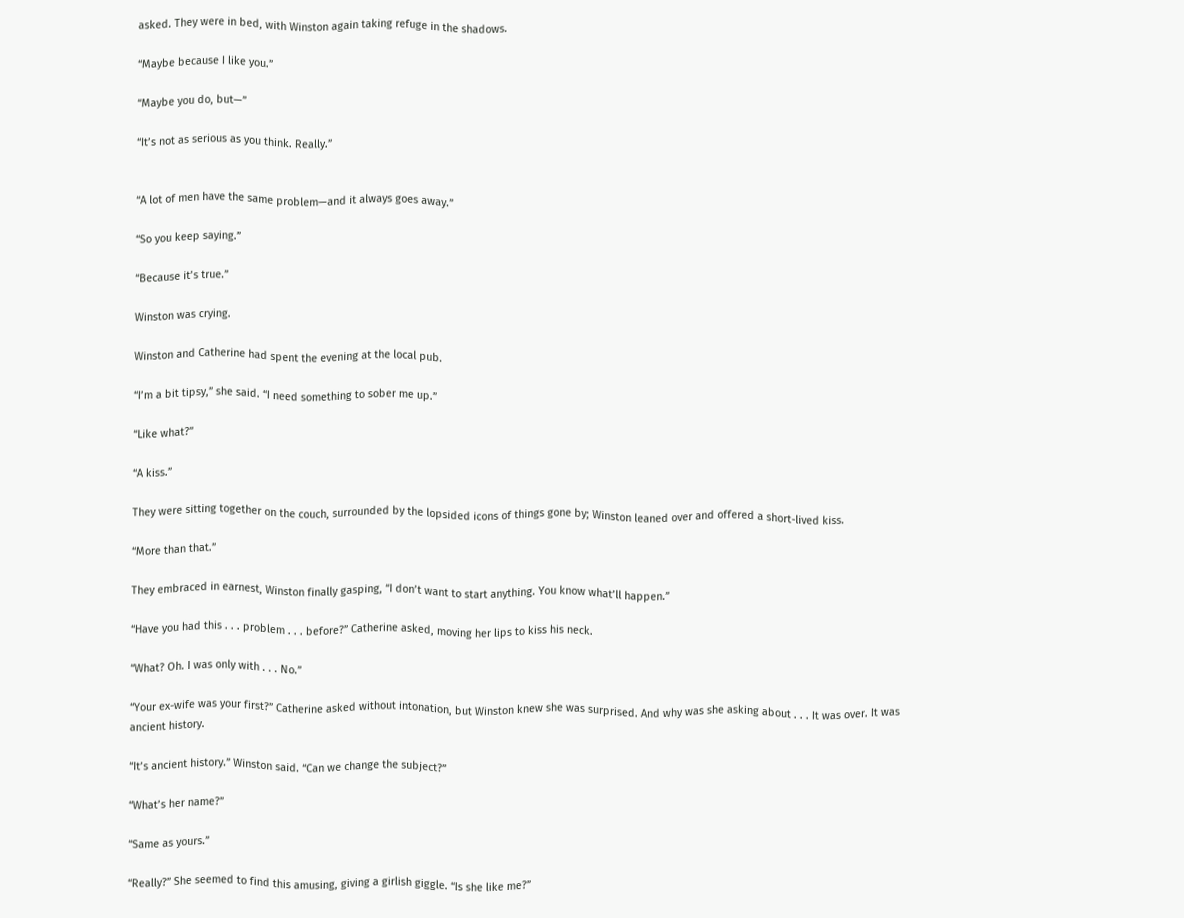asked. They were in bed, with Winston again taking refuge in the shadows.

“Maybe because I like you.”

“Maybe you do, but—”

“It’s not as serious as you think. Really.”


“A lot of men have the same problem—and it always goes away.”

“So you keep saying.”

“Because it’s true.”

Winston was crying.

Winston and Catherine had spent the evening at the local pub.

“I’m a bit tipsy,” she said. “I need something to sober me up.”

“Like what?”

“A kiss.”

They were sitting together on the couch, surrounded by the lopsided icons of things gone by; Winston leaned over and offered a short-lived kiss.

“More than that.”

They embraced in earnest, Winston finally gasping, “I don’t want to start anything. You know what’ll happen.”

“Have you had this . . . problem . . . before?” Catherine asked, moving her lips to kiss his neck.

“What? Oh. I was only with . . . No.”

“Your ex-wife was your first?” Catherine asked without intonation, but Winston knew she was surprised. And why was she asking about . . . It was over. It was ancient history.

“It’s ancient history.” Winston said. “Can we change the subject?”

“What’s her name?”

“Same as yours.”

“Really?” She seemed to find this amusing, giving a girlish giggle. “Is she like me?”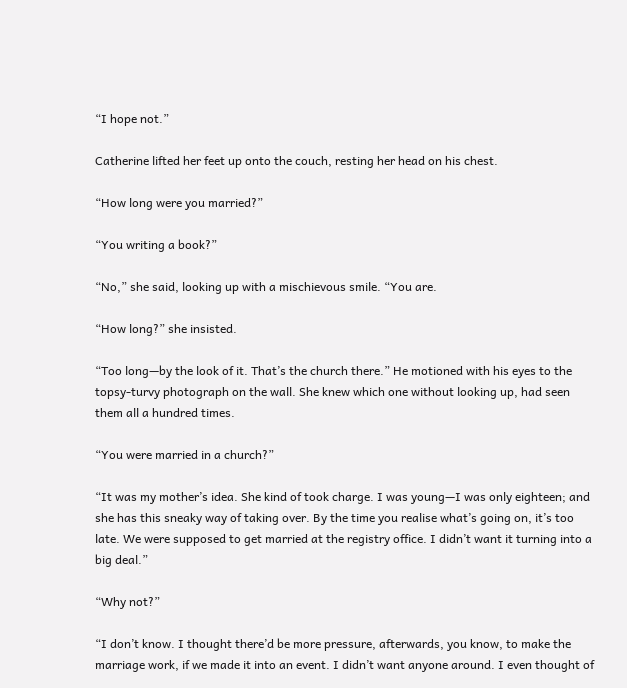“I hope not.”

Catherine lifted her feet up onto the couch, resting her head on his chest.

“How long were you married?”

“You writing a book?”

“No,” she said, looking up with a mischievous smile. “You are.

“How long?” she insisted.

“Too long—by the look of it. That’s the church there.” He motioned with his eyes to the topsy-turvy photograph on the wall. She knew which one without looking up, had seen them all a hundred times.

“You were married in a church?”

“It was my mother’s idea. She kind of took charge. I was young—I was only eighteen; and she has this sneaky way of taking over. By the time you realise what’s going on, it’s too late. We were supposed to get married at the registry office. I didn’t want it turning into a big deal.”

“Why not?”

“I don’t know. I thought there’d be more pressure, afterwards, you know, to make the marriage work, if we made it into an event. I didn’t want anyone around. I even thought of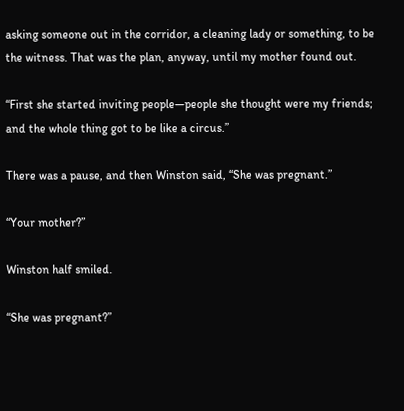asking someone out in the corridor, a cleaning lady or something, to be the witness. That was the plan, anyway, until my mother found out.

“First she started inviting people—people she thought were my friends; and the whole thing got to be like a circus.”

There was a pause, and then Winston said, “She was pregnant.”

“Your mother?”

Winston half smiled.

“She was pregnant?”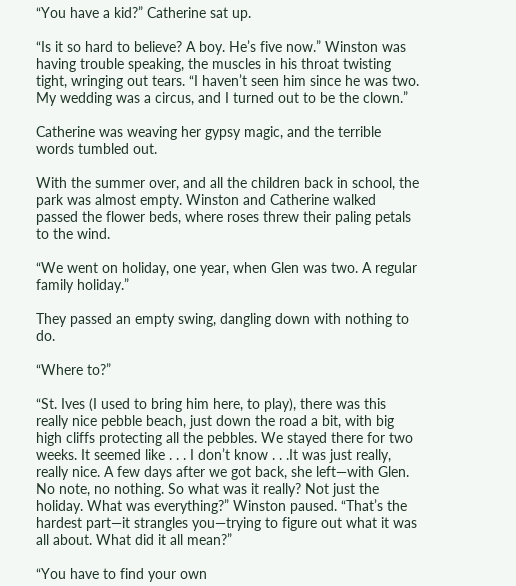“You have a kid?” Catherine sat up.

“Is it so hard to believe? A boy. He’s five now.” Winston was having trouble speaking, the muscles in his throat twisting tight, wringing out tears. “I haven’t seen him since he was two. My wedding was a circus, and I turned out to be the clown.”

Catherine was weaving her gypsy magic, and the terrible words tumbled out.

With the summer over, and all the children back in school, the park was almost empty. Winston and Catherine walked passed the flower beds, where roses threw their paling petals to the wind.

“We went on holiday, one year, when Glen was two. A regular family holiday.”

They passed an empty swing, dangling down with nothing to do.

“Where to?”

“St. Ives (I used to bring him here, to play), there was this really nice pebble beach, just down the road a bit, with big high cliffs protecting all the pebbles. We stayed there for two weeks. It seemed like . . . I don’t know . . .It was just really, really nice. A few days after we got back, she left—with Glen. No note, no nothing. So what was it really? Not just the holiday. What was everything?” Winston paused. “That’s the hardest part—it strangles you—trying to figure out what it was all about. What did it all mean?”

“You have to find your own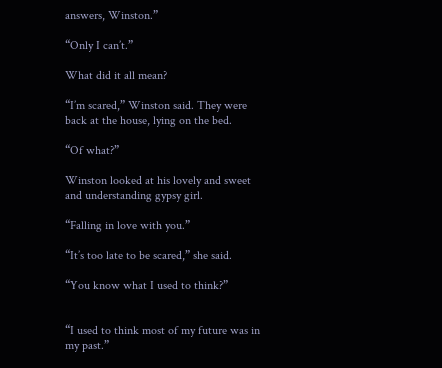answers, Winston.”

“Only I can’t.”

What did it all mean?

“I’m scared,” Winston said. They were back at the house, lying on the bed.

“Of what?”

Winston looked at his lovely and sweet and understanding gypsy girl.

“Falling in love with you.”

“It’s too late to be scared,” she said.

“You know what I used to think?”


“I used to think most of my future was in my past.”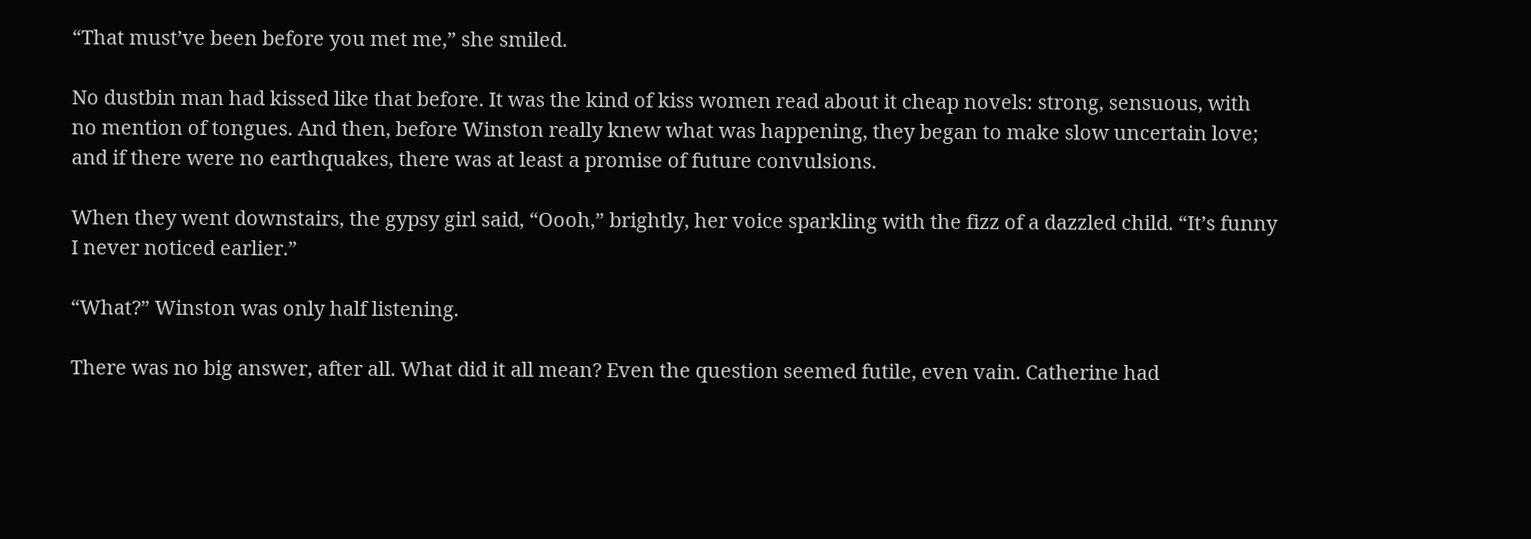“That must’ve been before you met me,” she smiled.

No dustbin man had kissed like that before. It was the kind of kiss women read about it cheap novels: strong, sensuous, with no mention of tongues. And then, before Winston really knew what was happening, they began to make slow uncertain love; and if there were no earthquakes, there was at least a promise of future convulsions.

When they went downstairs, the gypsy girl said, “Oooh,” brightly, her voice sparkling with the fizz of a dazzled child. “It’s funny I never noticed earlier.”

“What?” Winston was only half listening.

There was no big answer, after all. What did it all mean? Even the question seemed futile, even vain. Catherine had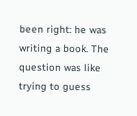been right: he was writing a book. The question was like trying to guess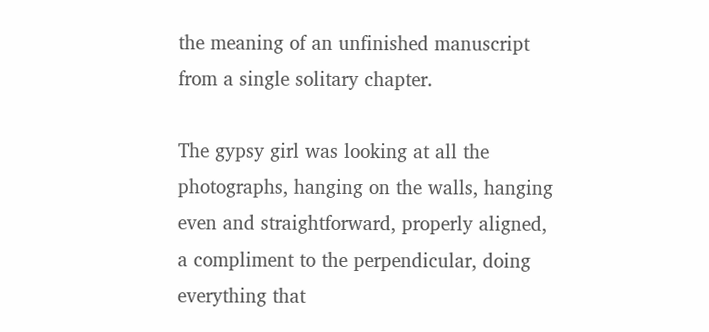the meaning of an unfinished manuscript from a single solitary chapter.

The gypsy girl was looking at all the photographs, hanging on the walls, hanging even and straightforward, properly aligned, a compliment to the perpendicular, doing everything that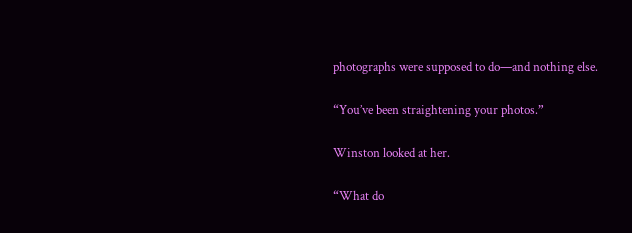photographs were supposed to do—and nothing else.

“You’ve been straightening your photos.”

Winston looked at her.

“What do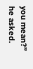you mean?” he asked.